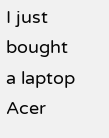I just bought a laptop Acer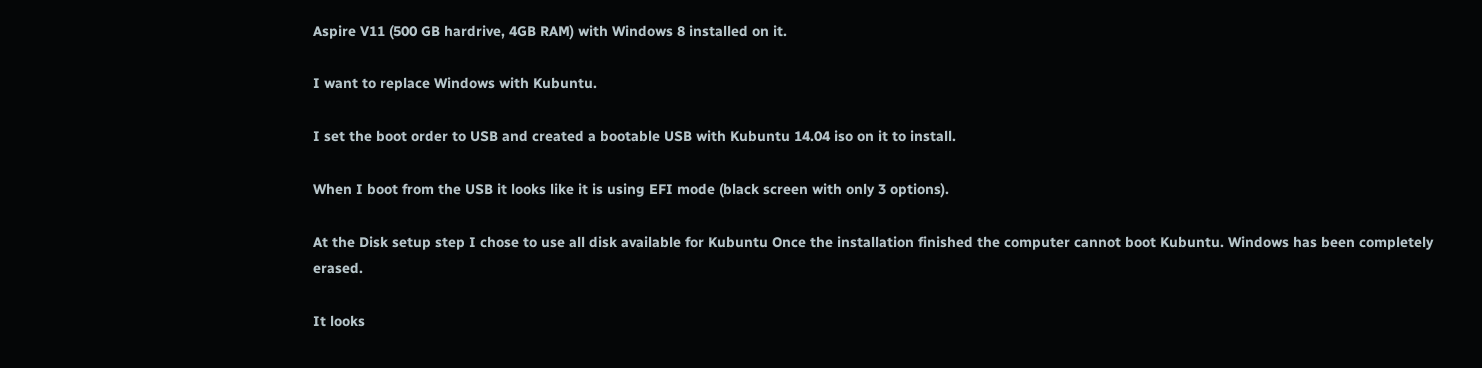Aspire V11 (500 GB hardrive, 4GB RAM) with Windows 8 installed on it.

I want to replace Windows with Kubuntu.

I set the boot order to USB and created a bootable USB with Kubuntu 14.04 iso on it to install.

When I boot from the USB it looks like it is using EFI mode (black screen with only 3 options).

At the Disk setup step I chose to use all disk available for Kubuntu Once the installation finished the computer cannot boot Kubuntu. Windows has been completely erased.

It looks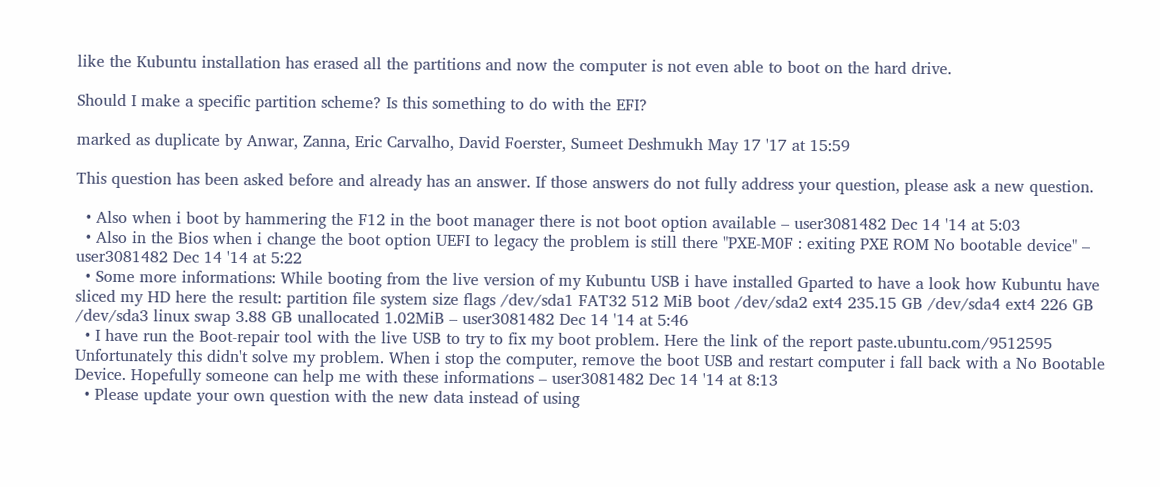like the Kubuntu installation has erased all the partitions and now the computer is not even able to boot on the hard drive.

Should I make a specific partition scheme? Is this something to do with the EFI?

marked as duplicate by Anwar, Zanna, Eric Carvalho, David Foerster, Sumeet Deshmukh May 17 '17 at 15:59

This question has been asked before and already has an answer. If those answers do not fully address your question, please ask a new question.

  • Also when i boot by hammering the F12 in the boot manager there is not boot option available – user3081482 Dec 14 '14 at 5:03
  • Also in the Bios when i change the boot option UEFI to legacy the problem is still there "PXE-M0F : exiting PXE ROM No bootable device" – user3081482 Dec 14 '14 at 5:22
  • Some more informations: While booting from the live version of my Kubuntu USB i have installed Gparted to have a look how Kubuntu have sliced my HD here the result: partition file system size flags /dev/sda1 FAT32 512 MiB boot /dev/sda2 ext4 235.15 GB /dev/sda4 ext4 226 GB /dev/sda3 linux swap 3.88 GB unallocated 1.02MiB – user3081482 Dec 14 '14 at 5:46
  • I have run the Boot-repair tool with the live USB to try to fix my boot problem. Here the link of the report paste.ubuntu.com/9512595 Unfortunately this didn't solve my problem. When i stop the computer, remove the boot USB and restart computer i fall back with a No Bootable Device. Hopefully someone can help me with these informations – user3081482 Dec 14 '14 at 8:13
  • Please update your own question with the new data instead of using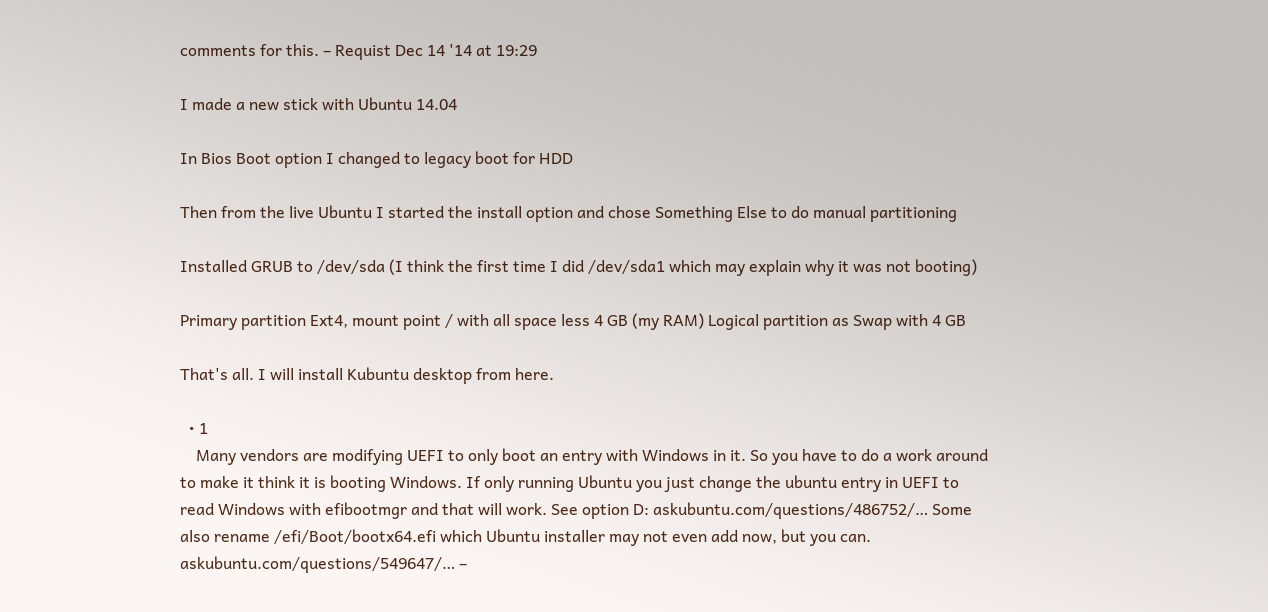comments for this. – Requist Dec 14 '14 at 19:29

I made a new stick with Ubuntu 14.04

In Bios Boot option I changed to legacy boot for HDD

Then from the live Ubuntu I started the install option and chose Something Else to do manual partitioning

Installed GRUB to /dev/sda (I think the first time I did /dev/sda1 which may explain why it was not booting)

Primary partition Ext4, mount point / with all space less 4 GB (my RAM) Logical partition as Swap with 4 GB

That's all. I will install Kubuntu desktop from here.

  • 1
    Many vendors are modifying UEFI to only boot an entry with Windows in it. So you have to do a work around to make it think it is booting Windows. If only running Ubuntu you just change the ubuntu entry in UEFI to read Windows with efibootmgr and that will work. See option D: askubuntu.com/questions/486752/… Some also rename /efi/Boot/bootx64.efi which Ubuntu installer may not even add now, but you can. askubuntu.com/questions/549647/… –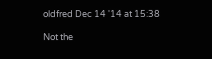oldfred Dec 14 '14 at 15:38

Not the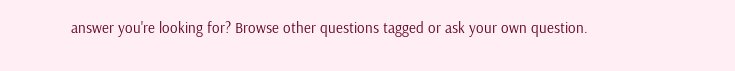answer you're looking for? Browse other questions tagged or ask your own question.